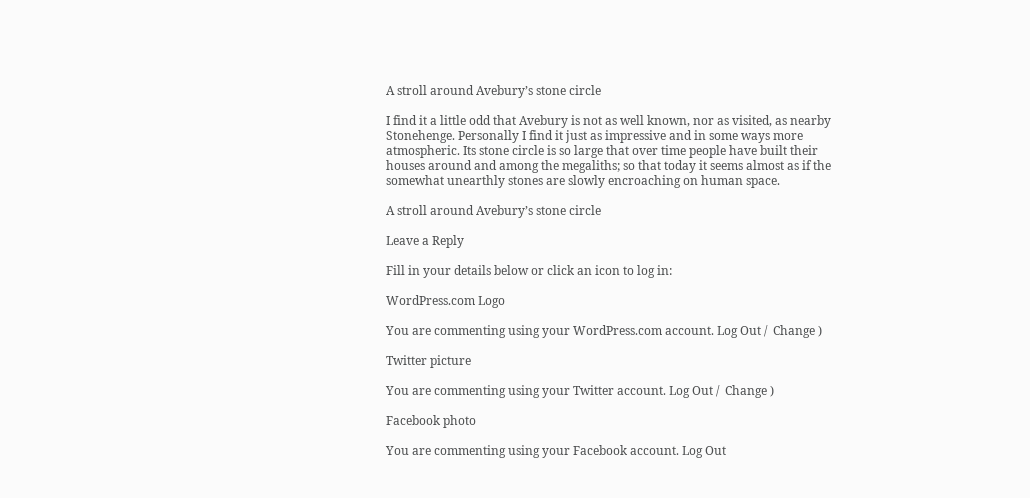A stroll around Avebury’s stone circle

I find it a little odd that Avebury is not as well known, nor as visited, as nearby Stonehenge. Personally I find it just as impressive and in some ways more atmospheric. Its stone circle is so large that over time people have built their houses around and among the megaliths; so that today it seems almost as if the somewhat unearthly stones are slowly encroaching on human space.

A stroll around Avebury’s stone circle

Leave a Reply

Fill in your details below or click an icon to log in:

WordPress.com Logo

You are commenting using your WordPress.com account. Log Out /  Change )

Twitter picture

You are commenting using your Twitter account. Log Out /  Change )

Facebook photo

You are commenting using your Facebook account. Log Out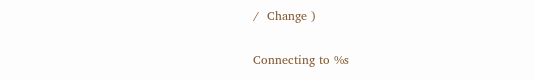/  Change )

Connecting to %s